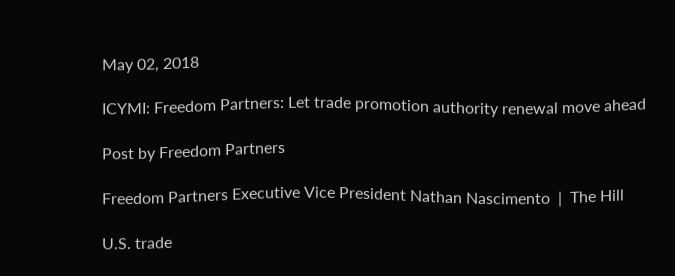May 02, 2018

ICYMI: Freedom Partners: Let trade promotion authority renewal move ahead

Post by Freedom Partners

Freedom Partners Executive Vice President Nathan Nascimento  |  The Hill

U.S. trade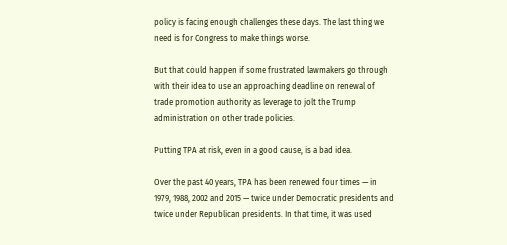policy is facing enough challenges these days. The last thing we need is for Congress to make things worse.

But that could happen if some frustrated lawmakers go through with their idea to use an approaching deadline on renewal of trade promotion authority as leverage to jolt the Trump administration on other trade policies.

Putting TPA at risk, even in a good cause, is a bad idea.

Over the past 40 years, TPA has been renewed four times — in 1979, 1988, 2002 and 2015 — twice under Democratic presidents and twice under Republican presidents. In that time, it was used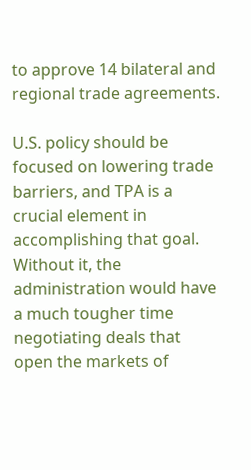to approve 14 bilateral and regional trade agreements.

U.S. policy should be focused on lowering trade barriers, and TPA is a crucial element in accomplishing that goal. Without it, the administration would have a much tougher time negotiating deals that open the markets of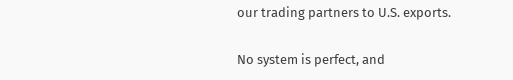our trading partners to U.S. exports.

No system is perfect, and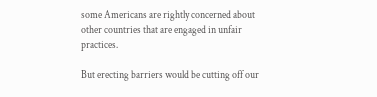some Americans are rightly concerned about other countries that are engaged in unfair practices.

But erecting barriers would be cutting off our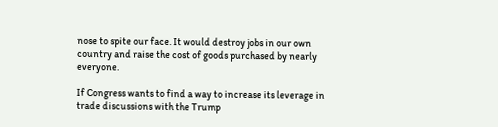nose to spite our face. It would destroy jobs in our own country and raise the cost of goods purchased by nearly everyone.

If Congress wants to find a way to increase its leverage in trade discussions with the Trump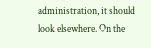administration, it should look elsewhere. On the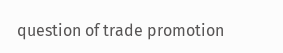question of trade promotion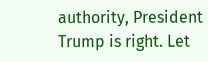authority, President Trump is right. Let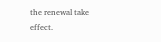the renewal take effect.